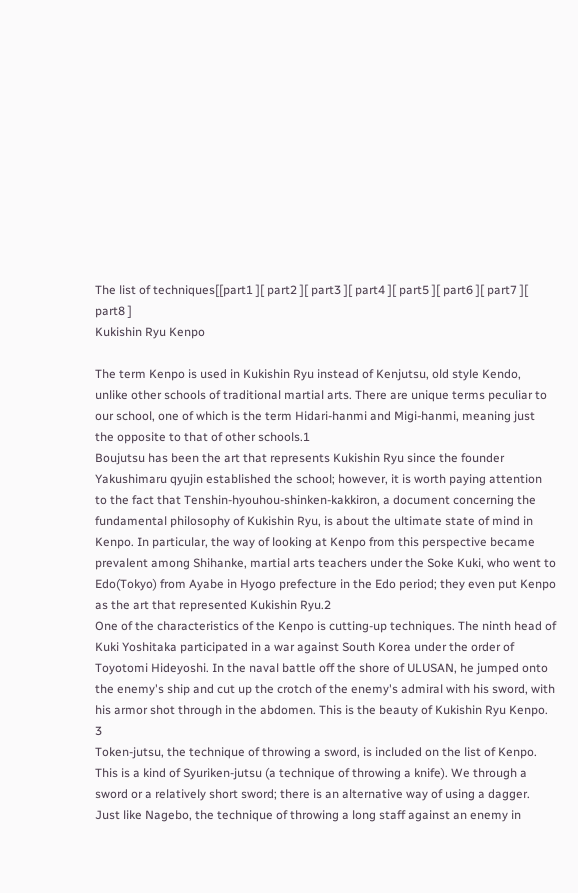The list of techniques[[part1 ][ part2 ][ part3 ][ part4 ][ part5 ][ part6 ][ part7 ][ part8 ]
Kukishin Ryu Kenpo

The term Kenpo is used in Kukishin Ryu instead of Kenjutsu, old style Kendo, unlike other schools of traditional martial arts. There are unique terms peculiar to our school, one of which is the term Hidari-hanmi and Migi-hanmi, meaning just the opposite to that of other schools.1
Boujutsu has been the art that represents Kukishin Ryu since the founder Yakushimaru qyujin established the school; however, it is worth paying attention to the fact that Tenshin-hyouhou-shinken-kakkiron, a document concerning the fundamental philosophy of Kukishin Ryu, is about the ultimate state of mind in Kenpo. In particular, the way of looking at Kenpo from this perspective became prevalent among Shihanke, martial arts teachers under the Soke Kuki, who went to Edo(Tokyo) from Ayabe in Hyogo prefecture in the Edo period; they even put Kenpo as the art that represented Kukishin Ryu.2
One of the characteristics of the Kenpo is cutting-up techniques. The ninth head of Kuki Yoshitaka participated in a war against South Korea under the order of Toyotomi Hideyoshi. In the naval battle off the shore of ULUSAN, he jumped onto the enemy's ship and cut up the crotch of the enemy's admiral with his sword, with his armor shot through in the abdomen. This is the beauty of Kukishin Ryu Kenpo. 3
Token-jutsu, the technique of throwing a sword, is included on the list of Kenpo. This is a kind of Syuriken-jutsu (a technique of throwing a knife). We through a sword or a relatively short sword; there is an alternative way of using a dagger. Just like Nagebo, the technique of throwing a long staff against an enemy in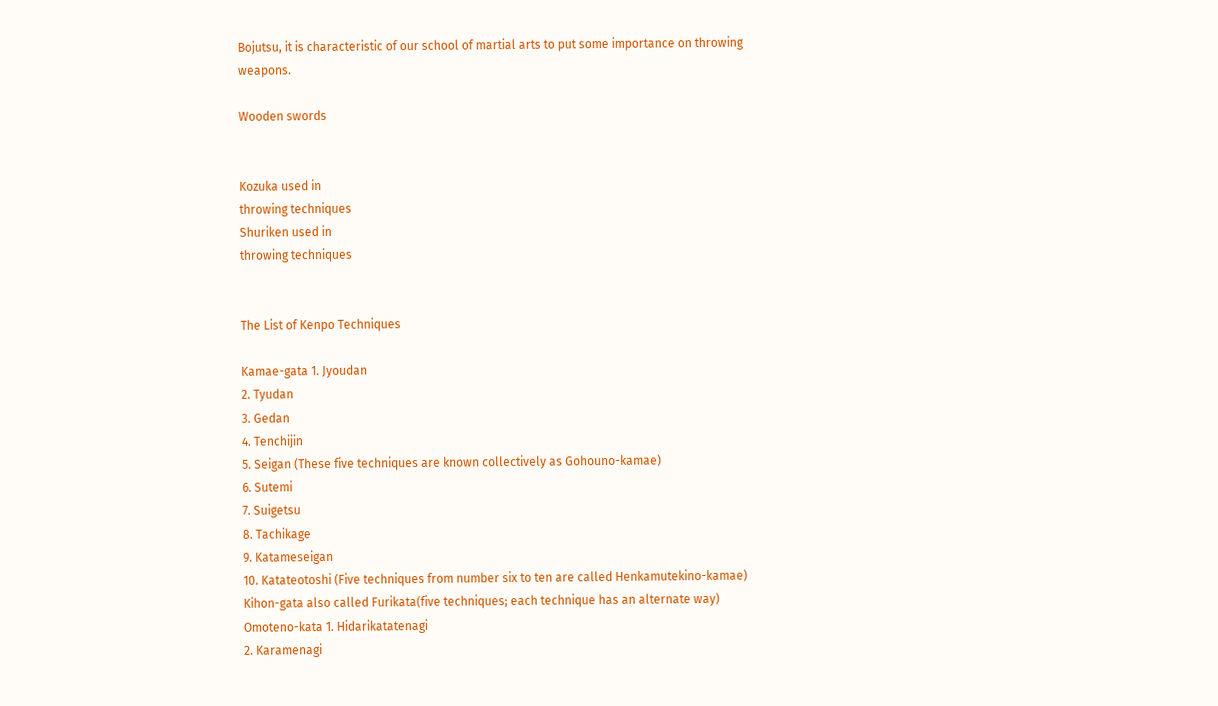Bojutsu, it is characteristic of our school of martial arts to put some importance on throwing weapons.

Wooden swords


Kozuka used in
throwing techniques
Shuriken used in
throwing techniques


The List of Kenpo Techniques

Kamae-gata 1. Jyoudan
2. Tyudan
3. Gedan
4. Tenchijin
5. Seigan (These five techniques are known collectively as Gohouno-kamae)
6. Sutemi
7. Suigetsu
8. Tachikage
9. Katameseigan
10. Katateotoshi (Five techniques from number six to ten are called Henkamutekino-kamae)
Kihon-gata also called Furikata(five techniques; each technique has an alternate way)
Omoteno-kata 1. Hidarikatatenagi
2. Karamenagi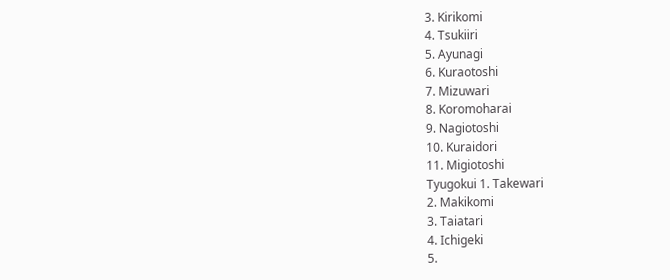3. Kirikomi
4. Tsukiiri
5. Ayunagi
6. Kuraotoshi
7. Mizuwari
8. Koromoharai
9. Nagiotoshi
10. Kuraidori
11. Migiotoshi
Tyugokui 1. Takewari
2. Makikomi
3. Taiatari
4. Ichigeki
5.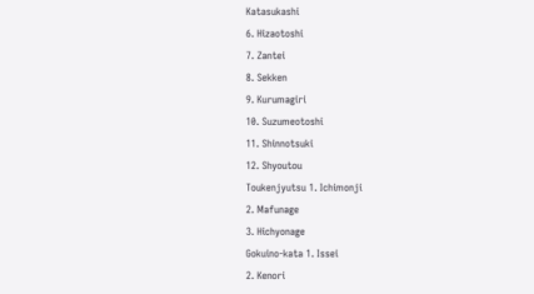Katasukashi
6. Hizaotoshi
7. Zantei
8. Sekken
9. Kurumagiri
10. Suzumeotoshi
11. Shinnotsuki
12. Shyoutou
Toukenjyutsu 1. Ichimonji
2. Mafunage
3. Hichyonage
Gokuino-kata 1. Issei
2. Kenori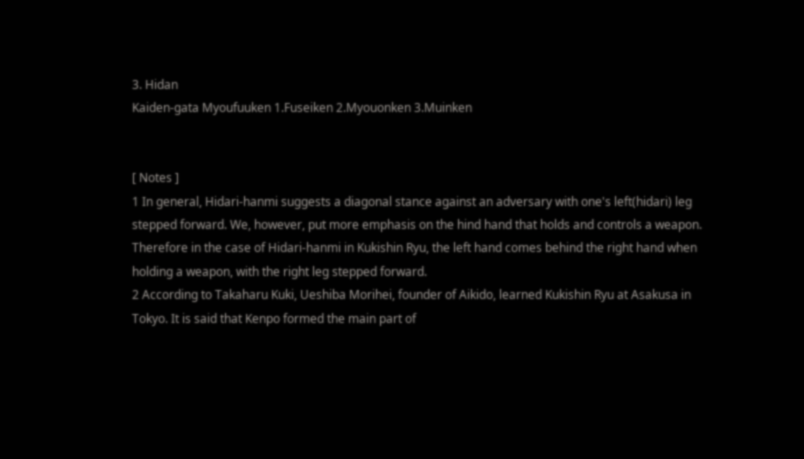3. Hidan
Kaiden-gata Myoufuuken 1.Fuseiken 2.Myouonken 3.Muinken


[ Notes ]
1 In general, Hidari-hanmi suggests a diagonal stance against an adversary with one's left(hidari) leg stepped forward. We, however, put more emphasis on the hind hand that holds and controls a weapon. Therefore in the case of Hidari-hanmi in Kukishin Ryu, the left hand comes behind the right hand when holding a weapon, with the right leg stepped forward.
2 According to Takaharu Kuki, Ueshiba Morihei, founder of Aikido, learned Kukishin Ryu at Asakusa in Tokyo. It is said that Kenpo formed the main part of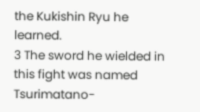the Kukishin Ryu he learned.
3 The sword he wielded in this fight was named Tsurimatano-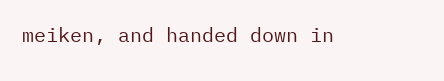meiken, and handed down in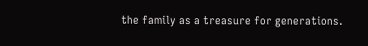the family as a treasure for generations.